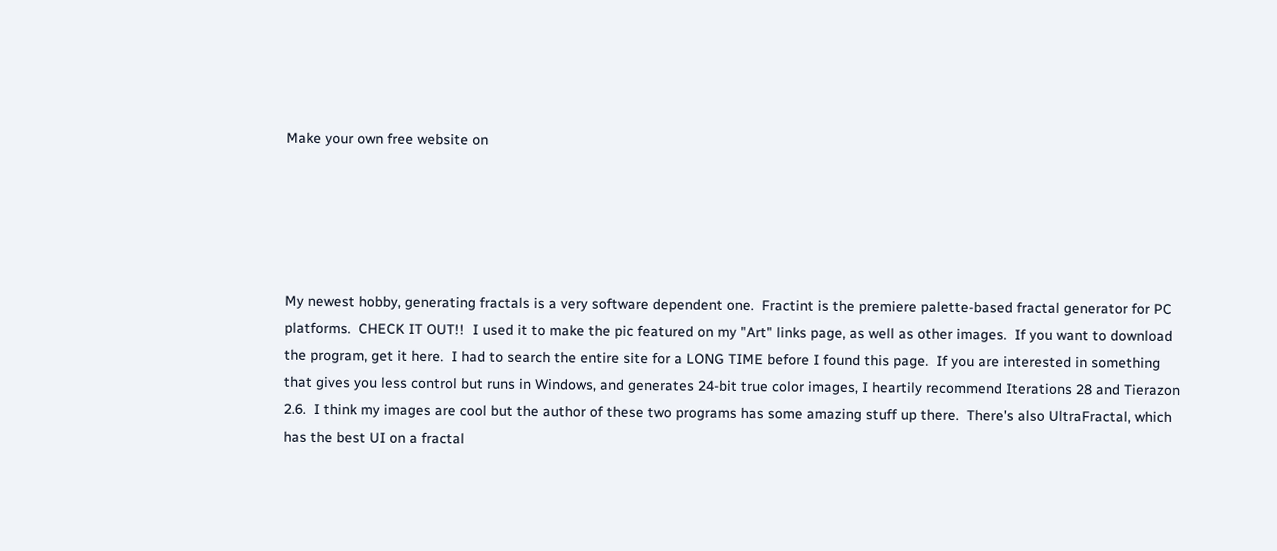Make your own free website on





My newest hobby, generating fractals is a very software dependent one.  Fractint is the premiere palette-based fractal generator for PC platforms.  CHECK IT OUT!!  I used it to make the pic featured on my "Art" links page, as well as other images.  If you want to download the program, get it here.  I had to search the entire site for a LONG TIME before I found this page.  If you are interested in something that gives you less control but runs in Windows, and generates 24-bit true color images, I heartily recommend Iterations 28 and Tierazon 2.6.  I think my images are cool but the author of these two programs has some amazing stuff up there.  There's also UltraFractal, which has the best UI on a fractal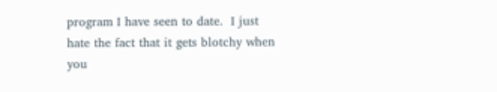program I have seen to date.  I just hate the fact that it gets blotchy when you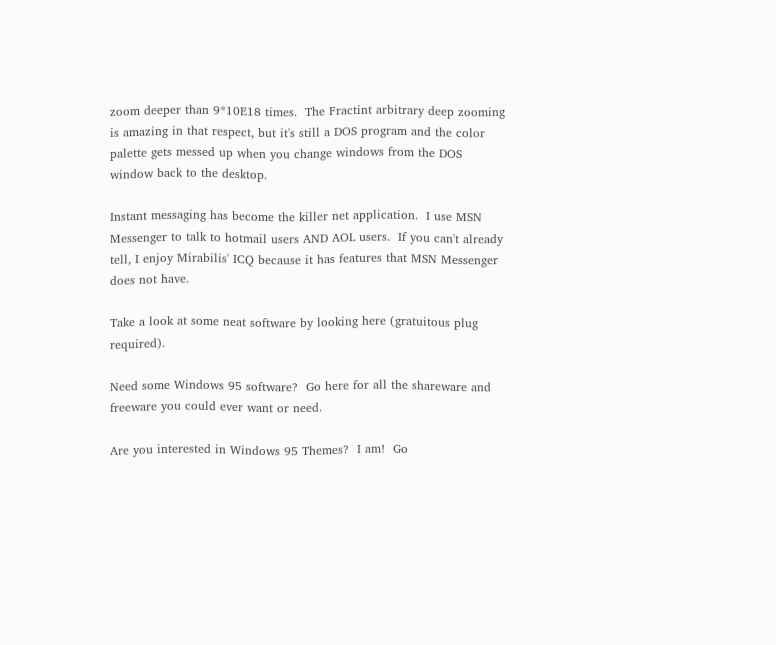zoom deeper than 9*10E18 times.  The Fractint arbitrary deep zooming is amazing in that respect, but it's still a DOS program and the color palette gets messed up when you change windows from the DOS window back to the desktop.

Instant messaging has become the killer net application.  I use MSN Messenger to talk to hotmail users AND AOL users.  If you can't already tell, I enjoy Mirabilis' ICQ because it has features that MSN Messenger does not have.

Take a look at some neat software by looking here (gratuitous plug required).

Need some Windows 95 software?  Go here for all the shareware and freeware you could ever want or need.

Are you interested in Windows 95 Themes?  I am!  Go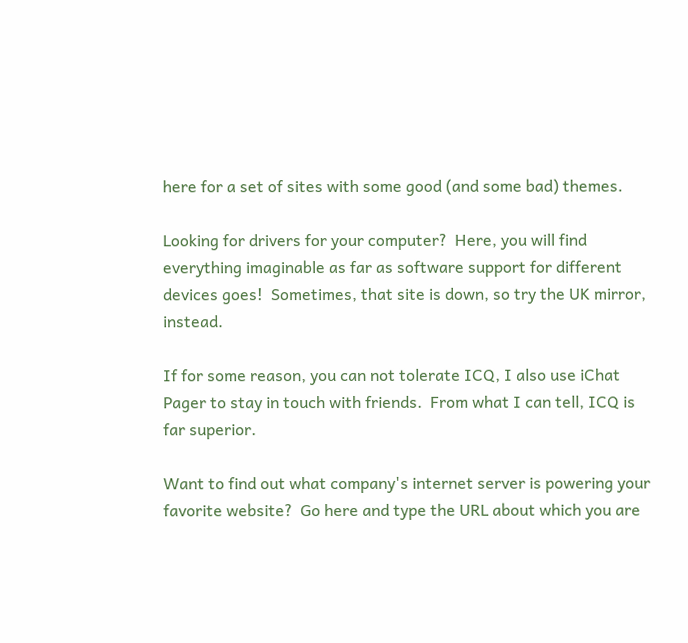here for a set of sites with some good (and some bad) themes.

Looking for drivers for your computer?  Here, you will find everything imaginable as far as software support for different devices goes!  Sometimes, that site is down, so try the UK mirror, instead.

If for some reason, you can not tolerate ICQ, I also use iChat Pager to stay in touch with friends.  From what I can tell, ICQ is far superior.

Want to find out what company's internet server is powering your favorite website?  Go here and type the URL about which you are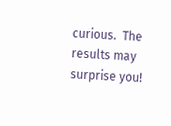curious.  The results may surprise you!